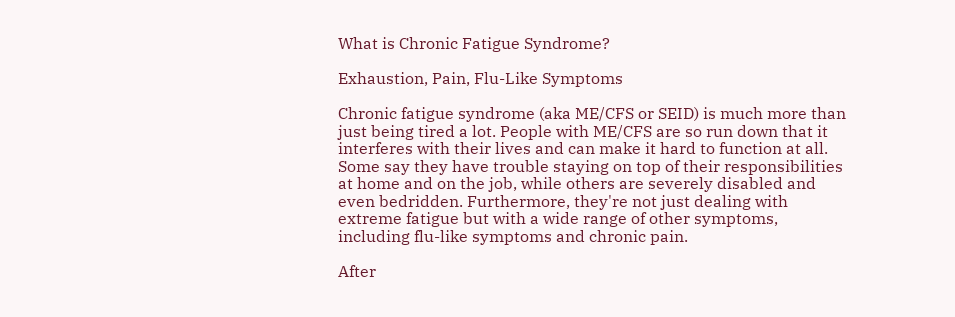What is Chronic Fatigue Syndrome?

Exhaustion, Pain, Flu-Like Symptoms

Chronic fatigue syndrome (aka ME/CFS or SEID) is much more than just being tired a lot. People with ME/CFS are so run down that it interferes with their lives and can make it hard to function at all. Some say they have trouble staying on top of their responsibilities at home and on the job, while others are severely disabled and even bedridden. Furthermore, they're not just dealing with extreme fatigue but with a wide range of other symptoms, including flu-like symptoms and chronic pain.

After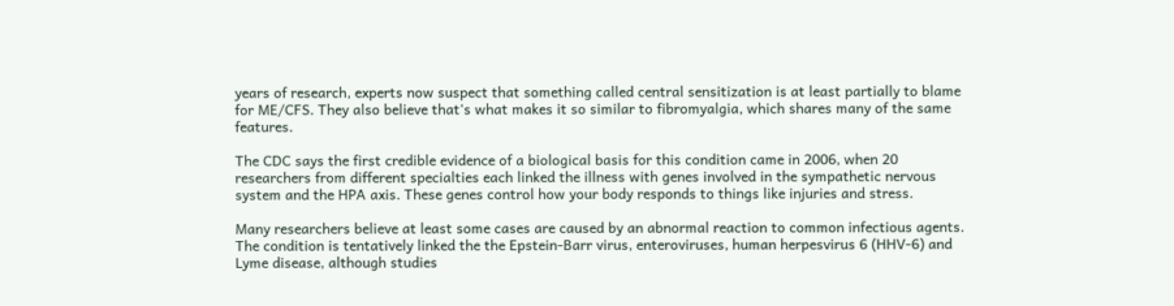years of research, experts now suspect that something called central sensitization is at least partially to blame for ME/CFS. They also believe that's what makes it so similar to fibromyalgia, which shares many of the same features.

The CDC says the first credible evidence of a biological basis for this condition came in 2006, when 20 researchers from different specialties each linked the illness with genes involved in the sympathetic nervous system and the HPA axis. These genes control how your body responds to things like injuries and stress.

Many researchers believe at least some cases are caused by an abnormal reaction to common infectious agents. The condition is tentatively linked the the Epstein-Barr virus, enteroviruses, human herpesvirus 6 (HHV-6) and Lyme disease, although studies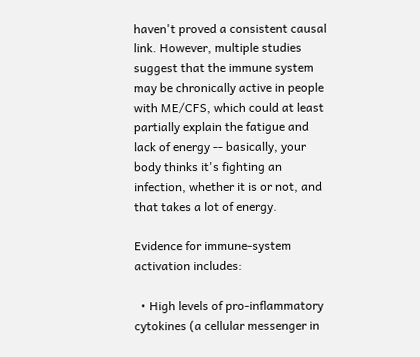haven't proved a consistent causal link. However, multiple studies suggest that the immune system may be chronically active in people with ME/CFS, which could at least partially explain the fatigue and lack of energy -- basically, your body thinks it's fighting an infection, whether it is or not, and that takes a lot of energy.

Evidence for immune-system activation includes:

  • High levels of pro-inflammatory cytokines (a cellular messenger in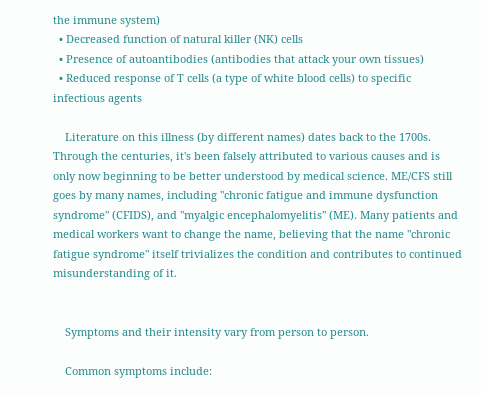the immune system)
  • Decreased function of natural killer (NK) cells
  • Presence of autoantibodies (antibodies that attack your own tissues)
  • Reduced response of T cells (a type of white blood cells) to specific infectious agents

    Literature on this illness (by different names) dates back to the 1700s. Through the centuries, it's been falsely attributed to various causes and is only now beginning to be better understood by medical science. ME/CFS still goes by many names, including "chronic fatigue and immune dysfunction syndrome" (CFIDS), and "myalgic encephalomyelitis" (ME). Many patients and medical workers want to change the name, believing that the name "chronic fatigue syndrome" itself trivializes the condition and contributes to continued misunderstanding of it.


    Symptoms and their intensity vary from person to person.

    Common symptoms include: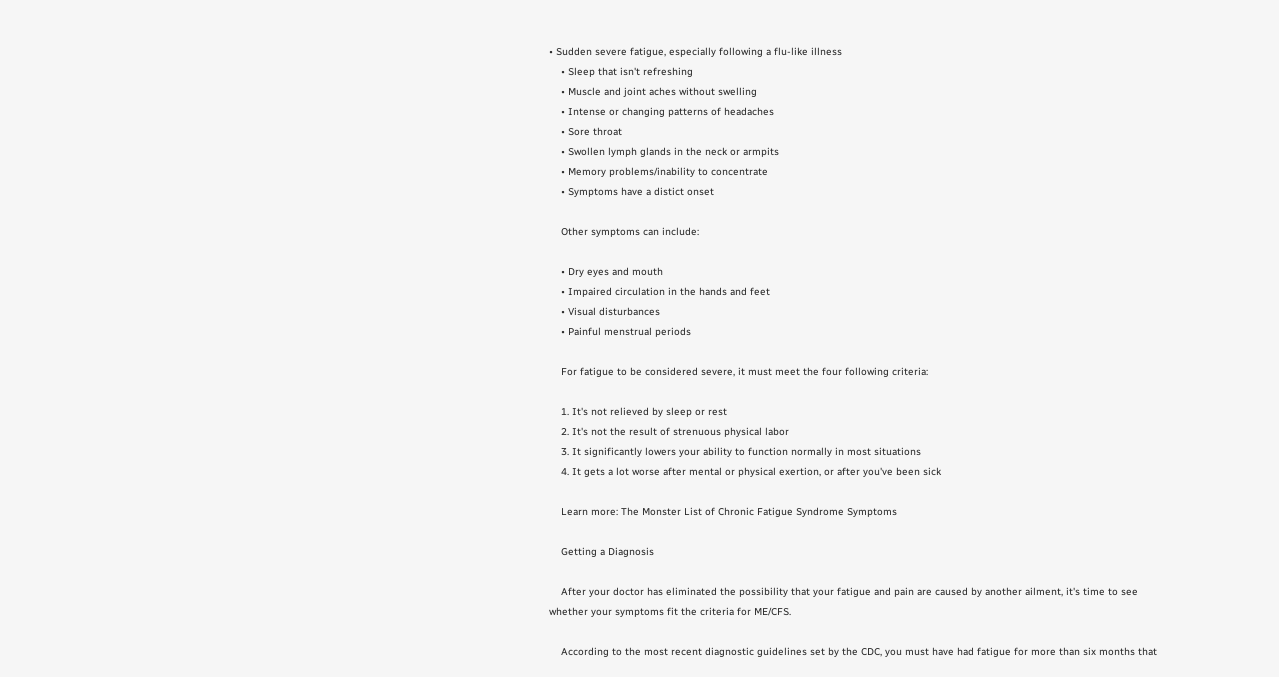• Sudden severe fatigue, especially following a flu-like illness
    • Sleep that isn't refreshing
    • Muscle and joint aches without swelling
    • Intense or changing patterns of headaches
    • Sore throat
    • Swollen lymph glands in the neck or armpits
    • Memory problems/inability to concentrate
    • Symptoms have a distict onset

    Other symptoms can include:

    • Dry eyes and mouth
    • Impaired circulation in the hands and feet
    • Visual disturbances
    • Painful menstrual periods

    For fatigue to be considered severe, it must meet the four following criteria:

    1. It's not relieved by sleep or rest
    2. It's not the result of strenuous physical labor
    3. It significantly lowers your ability to function normally in most situations
    4. It gets a lot worse after mental or physical exertion, or after you've been sick

    Learn more: The Monster List of Chronic Fatigue Syndrome Symptoms

    Getting a Diagnosis

    After your doctor has eliminated the possibility that your fatigue and pain are caused by another ailment, it's time to see whether your symptoms fit the criteria for ME/CFS.

    According to the most recent diagnostic guidelines set by the CDC, you must have had fatigue for more than six months that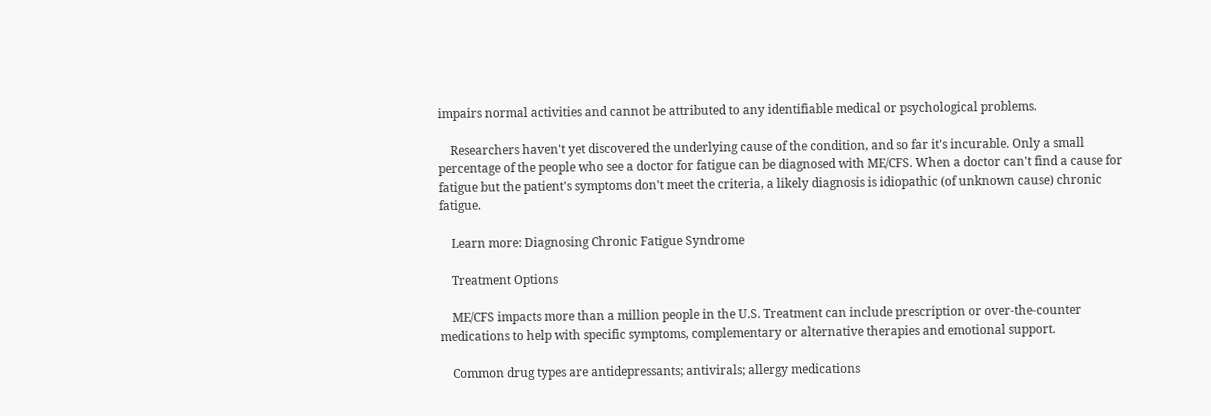impairs normal activities and cannot be attributed to any identifiable medical or psychological problems.

    Researchers haven't yet discovered the underlying cause of the condition, and so far it's incurable. Only a small percentage of the people who see a doctor for fatigue can be diagnosed with ME/CFS. When a doctor can't find a cause for fatigue but the patient's symptoms don't meet the criteria, a likely diagnosis is idiopathic (of unknown cause) chronic fatigue.

    Learn more: Diagnosing Chronic Fatigue Syndrome

    Treatment Options

    ME/CFS impacts more than a million people in the U.S. Treatment can include prescription or over-the-counter medications to help with specific symptoms, complementary or alternative therapies and emotional support.

    Common drug types are antidepressants; antivirals; allergy medications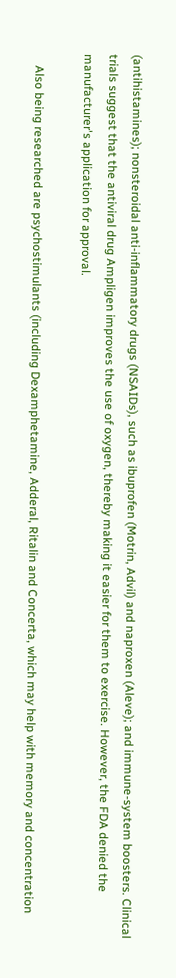(antihistamines); nonsteroidal anti-inflammatory drugs (NSAIDs), such as ibuprofen (Motrin, Advil) and naproxen (Aleve); and immune-system boosters. Clinical trials suggest that the antiviral drug Ampligen improves the use of oxygen, thereby making it easier for them to exercise. However, the FDA denied the manufacturer's application for approval.

    Also being researched are psychostimulants (including Dexamphetamine, Adderal, Ritalin and Concerta, which may help with memory and concentration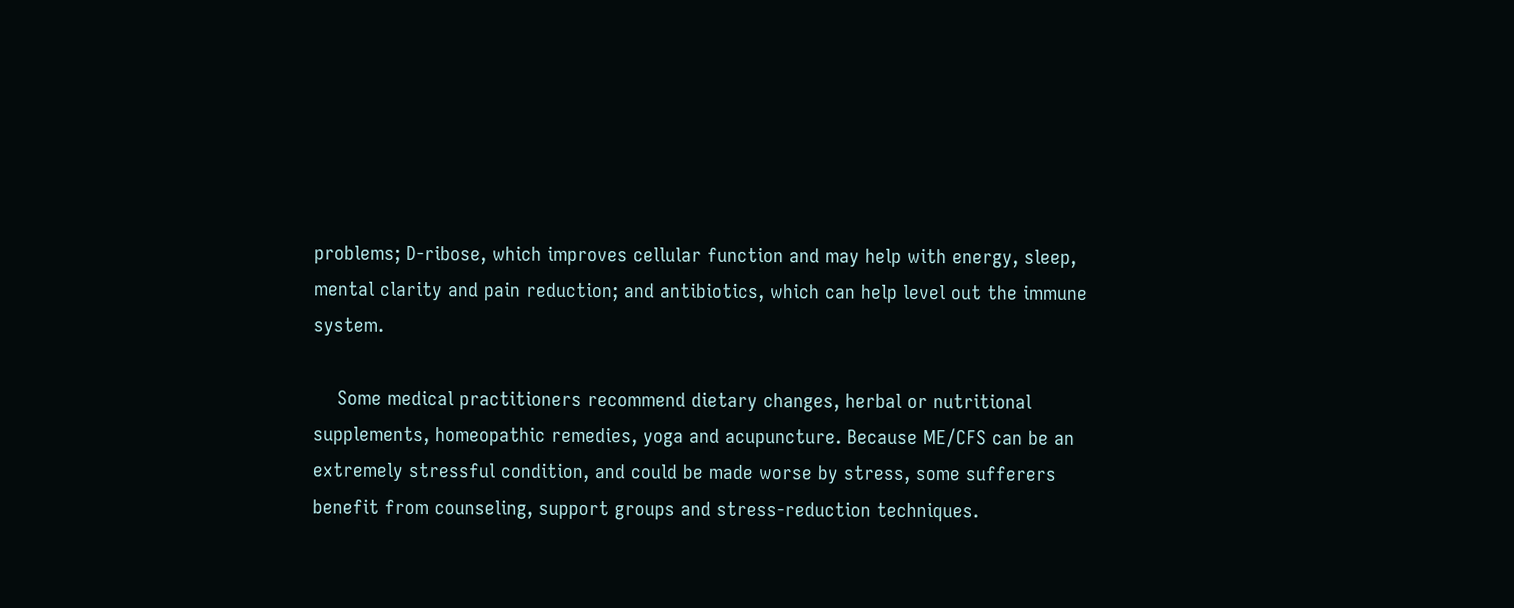problems; D-ribose, which improves cellular function and may help with energy, sleep, mental clarity and pain reduction; and antibiotics, which can help level out the immune system.

    Some medical practitioners recommend dietary changes, herbal or nutritional supplements, homeopathic remedies, yoga and acupuncture. Because ME/CFS can be an extremely stressful condition, and could be made worse by stress, some sufferers benefit from counseling, support groups and stress-reduction techniques.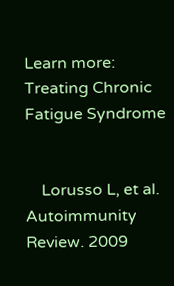Learn more: Treating Chronic Fatigue Syndrome


    Lorusso L, et al. Autoimmunity Review. 2009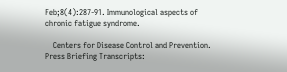Feb;8(4):287-91. Immunological aspects of chronic fatigue syndrome.

    Centers for Disease Control and Prevention. Press Briefing Transcripts: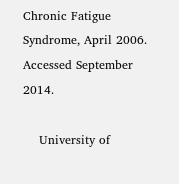Chronic Fatigue Syndrome, April 2006. Accessed September 2014.

    University of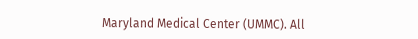Maryland Medical Center (UMMC). All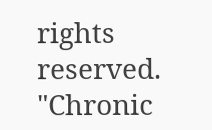rights reserved. "Chronic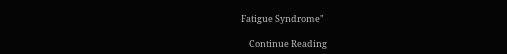Fatigue Syndrome"

    Continue Reading